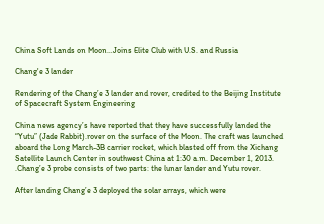China Soft Lands on Moon…Joins Elite Club with U.S. and Russia

Chang'e 3 lander

Rendering of the Chang’e 3 lander and rover, credited to the Beijing Institute of Spacecraft System Engineering

China news agency’s have reported that they have successfully landed the “Yutu” (Jade Rabbit).rover on the surface of the Moon. The craft was launched aboard the Long March-3B carrier rocket, which blasted off from the Xichang Satellite Launch Center in southwest China at 1:30 a.m. December 1, 2013. .Chang’e 3 probe consists of two parts: the lunar lander and Yutu rover.

After landing Chang’e 3 deployed the solar arrays, which were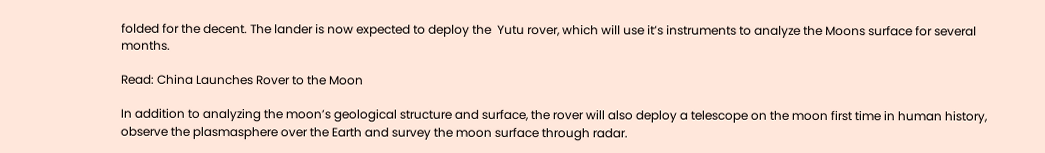folded for the decent. The lander is now expected to deploy the  Yutu rover, which will use it’s instruments to analyze the Moons surface for several months.

Read: China Launches Rover to the Moon

In addition to analyzing the moon’s geological structure and surface, the rover will also deploy a telescope on the moon first time in human history, observe the plasmasphere over the Earth and survey the moon surface through radar.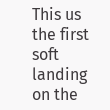This us the first soft landing on the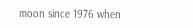moon since 1976 when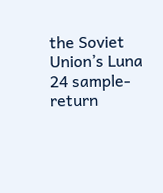the Soviet Union’s Luna 24 sample-return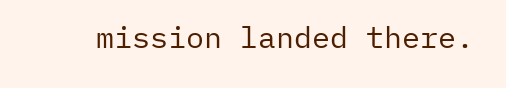mission landed there.